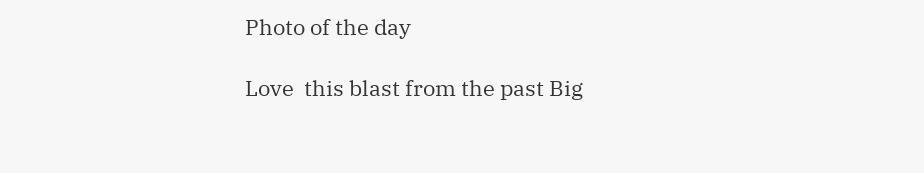Photo of the day

Love  this blast from the past Big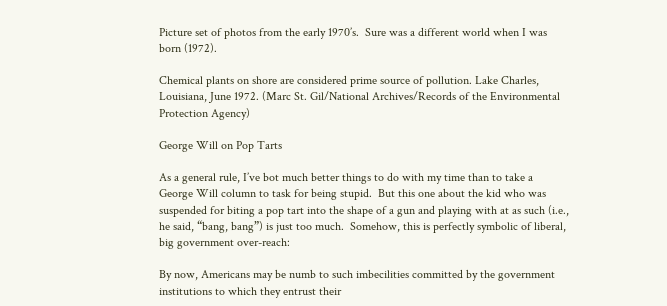Picture set of photos from the early 1970’s.  Sure was a different world when I was born (1972).

Chemical plants on shore are considered prime source of pollution. Lake Charles, Louisiana, June 1972. (Marc St. Gil/National Archives/Records of the Environmental Protection Agency)

George Will on Pop Tarts

As a general rule, I’ve bot much better things to do with my time than to take a George Will column to task for being stupid.  But this one about the kid who was suspended for biting a pop tart into the shape of a gun and playing with at as such (i.e., he said, “bang, bang”) is just too much.  Somehow, this is perfectly symbolic of liberal, big government over-reach:

By now, Americans may be numb to such imbecilities committed by the government institutions to which they entrust their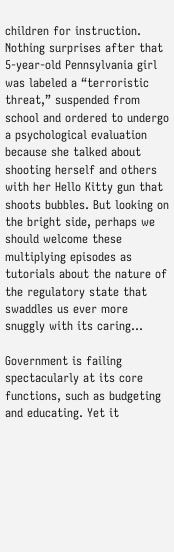children for instruction. Nothing surprises after that 5-year-old Pennsylvania girl was labeled a “terroristic threat,” suspended from school and ordered to undergo a psychological evaluation because she talked about shooting herself and others with her Hello Kitty gun that shoots bubbles. But looking on the bright side, perhaps we should welcome these multiplying episodes as tutorials about the nature of the regulatory state that swaddles us ever more snuggly with its caring…

Government is failing spectacularly at its core functions, such as budgeting and educating. Yet it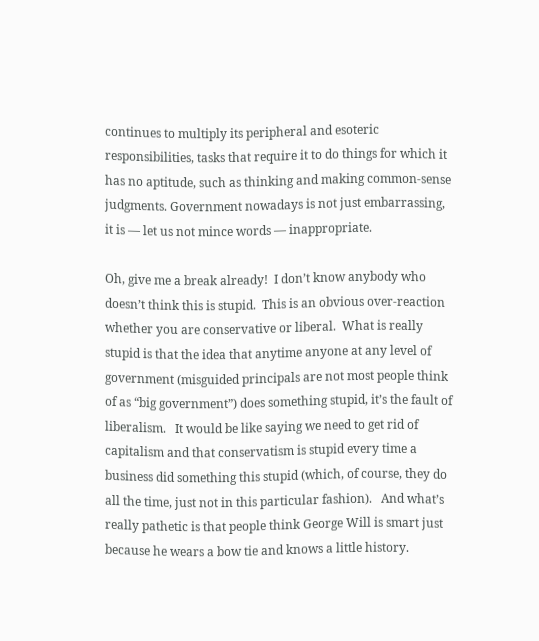continues to multiply its peripheral and esoteric responsibilities, tasks that require it to do things for which it has no aptitude, such as thinking and making common-sense judgments. Government nowadays is not just embarrassing, it is — let us not mince words — inappropriate.

Oh, give me a break already!  I don’t know anybody who doesn’t think this is stupid.  This is an obvious over-reaction whether you are conservative or liberal.  What is really stupid is that the idea that anytime anyone at any level of government (misguided principals are not most people think of as “big government”) does something stupid, it’s the fault of liberalism.   It would be like saying we need to get rid of capitalism and that conservatism is stupid every time a business did something this stupid (which, of course, they do all the time, just not in this particular fashion).   And what’s really pathetic is that people think George Will is smart just because he wears a bow tie and knows a little history.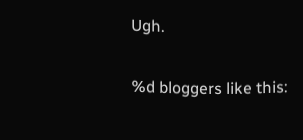Ugh.

%d bloggers like this: